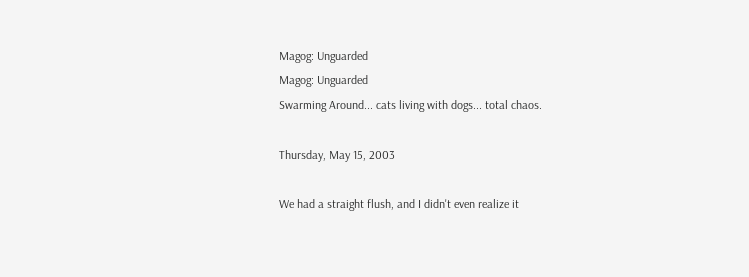Magog: Unguarded
Magog: Unguarded
Swarming Around... cats living with dogs... total chaos.

Thursday, May 15, 2003

We had a straight flush, and I didn't even realize it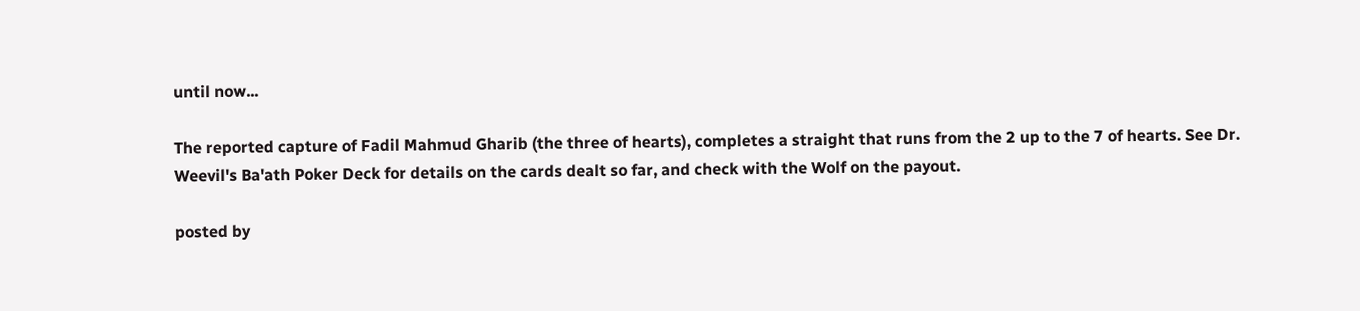until now...

The reported capture of Fadil Mahmud Gharib (the three of hearts), completes a straight that runs from the 2 up to the 7 of hearts. See Dr. Weevil's Ba'ath Poker Deck for details on the cards dealt so far, and check with the Wolf on the payout.

posted by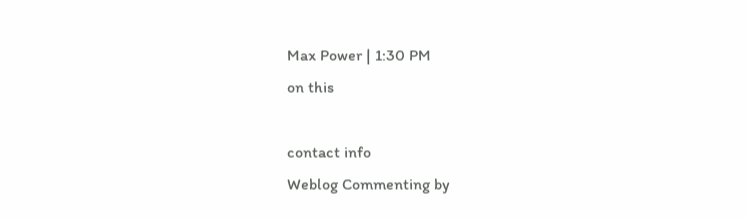Max Power | 1:30 PM
on this

contact info
Weblog Commenting by